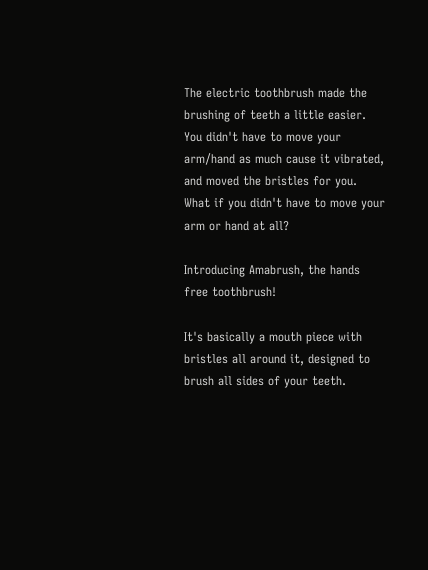The electric toothbrush made the brushing of teeth a little easier. You didn't have to move your arm/hand as much cause it vibrated, and moved the bristles for you. What if you didn't have to move your arm or hand at all?

Introducing Amabrush, the hands free toothbrush!

It's basically a mouth piece with bristles all around it, designed to brush all sides of your teeth.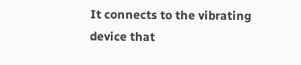It connects to the vibrating device that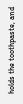holds the toothpaste, and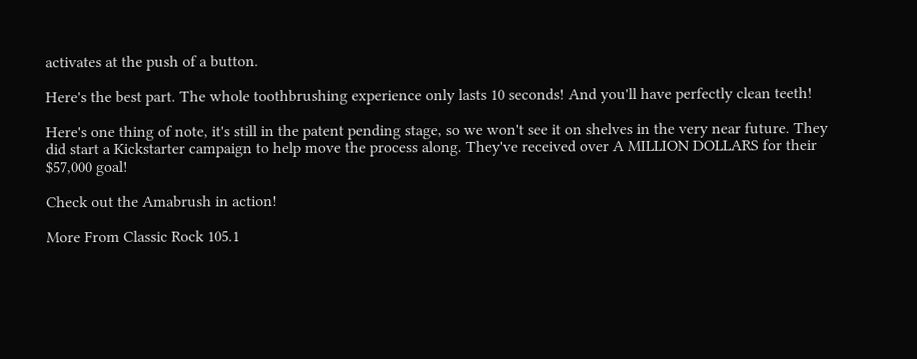activates at the push of a button.

Here's the best part. The whole toothbrushing experience only lasts 10 seconds! And you'll have perfectly clean teeth!

Here's one thing of note, it's still in the patent pending stage, so we won't see it on shelves in the very near future. They did start a Kickstarter campaign to help move the process along. They've received over A MILLION DOLLARS for their $57,000 goal!

Check out the Amabrush in action!

More From Classic Rock 105.1